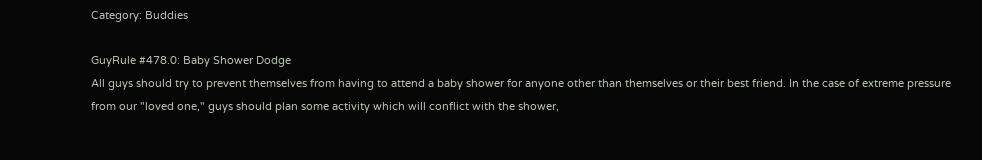Category: Buddies

GuyRule #478.0: Baby Shower Dodge
All guys should try to prevent themselves from having to attend a baby shower for anyone other than themselves or their best friend. In the case of extreme pressure from our "loved one," guys should plan some activity which will conflict with the shower,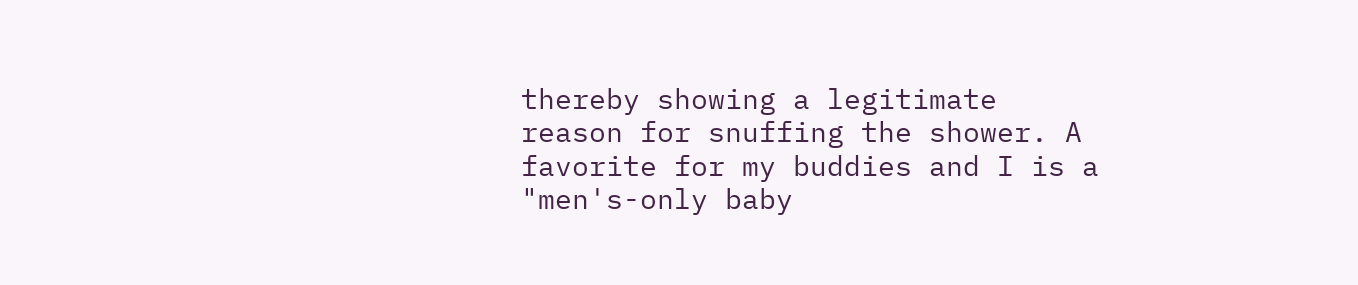thereby showing a legitimate reason for snuffing the shower. A favorite for my buddies and I is a "men's-only baby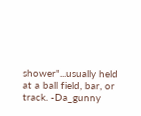shower"...usually held at a ball field, bar, or track. -Da_gunny